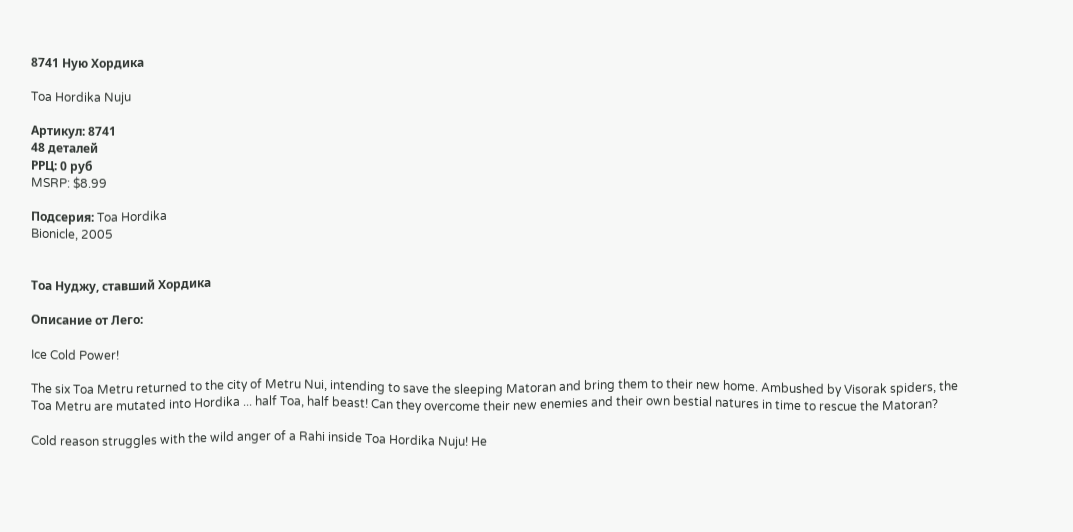8741 Ную Хордика

Toa Hordika Nuju

Артикул: 8741
48 деталей
РРЦ: 0 руб
MSRP: $8.99

Подсерия: Toa Hordika
Bionicle, 2005


Тоа Нуджу, ставший Хордика

Описание от Лего:

Ice Cold Power!

The six Toa Metru returned to the city of Metru Nui, intending to save the sleeping Matoran and bring them to their new home. Ambushed by Visorak spiders, the Toa Metru are mutated into Hordika ... half Toa, half beast! Can they overcome their new enemies and their own bestial natures in time to rescue the Matoran?

Cold reason struggles with the wild anger of a Rahi inside Toa Hordika Nuju! He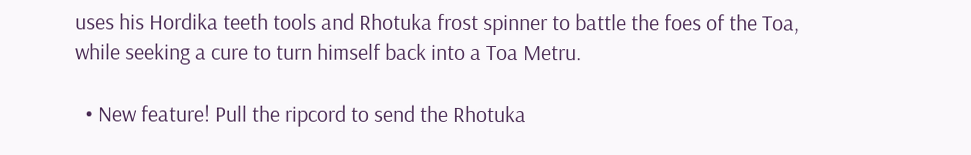uses his Hordika teeth tools and Rhotuka frost spinner to battle the foes of the Toa, while seeking a cure to turn himself back into a Toa Metru.

  • New feature! Pull the ripcord to send the Rhotuka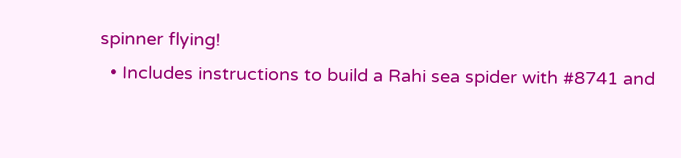spinner flying!
  • Includes instructions to build a Rahi sea spider with #8741 and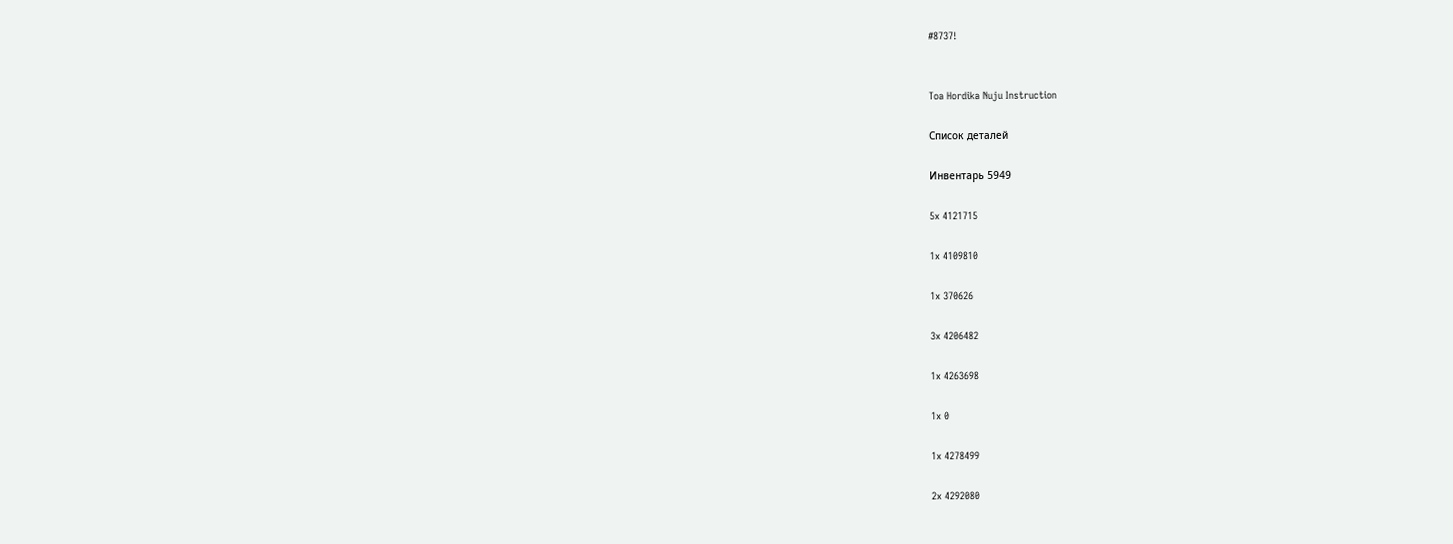#8737!


Toa Hordika Nuju Instruction

Список деталей

Инвентарь 5949

5x 4121715

1x 4109810

1x 370626

3x 4206482

1x 4263698

1x 0

1x 4278499

2x 4292080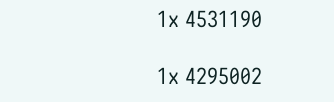1x 4531190

1x 4295002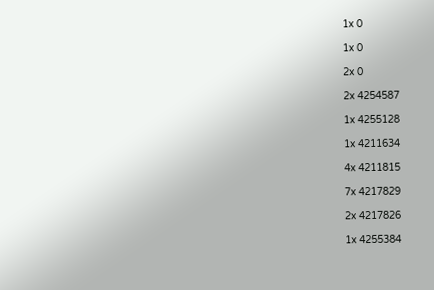1x 0

1x 0

2x 0

2x 4254587

1x 4255128

1x 4211634

4x 4211815

7x 4217829

2x 4217826

1x 4255384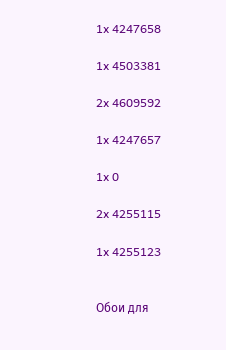1x 4247658

1x 4503381

2x 4609592

1x 4247657

1x 0

2x 4255115

1x 4255123


Обои для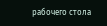рабочего стола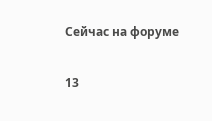Сейчас на форуме

13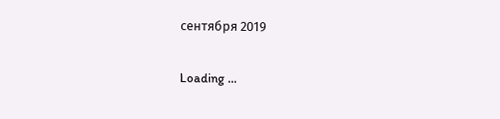сентября 2019

Loading ...